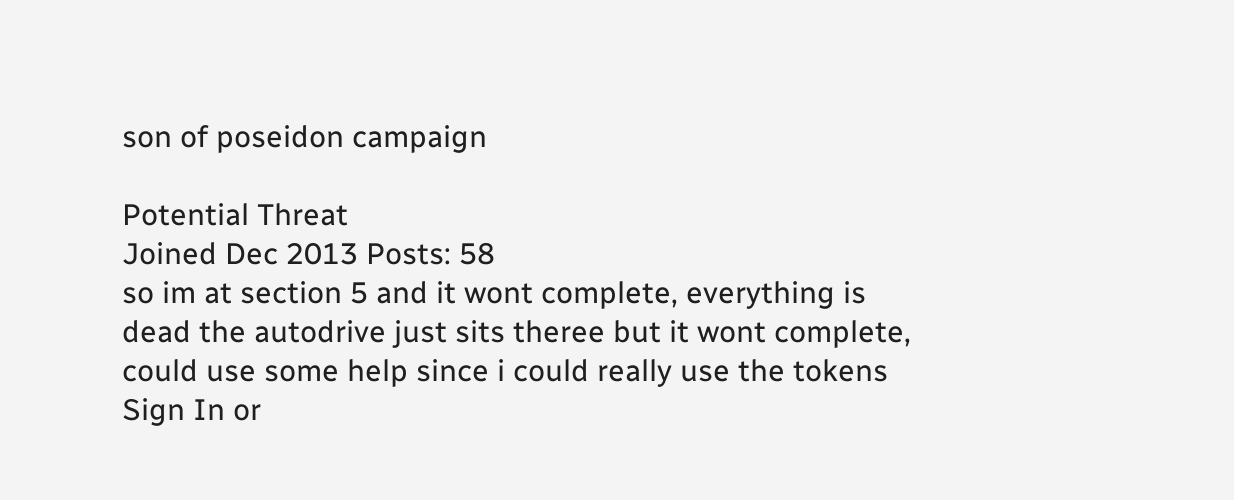son of poseidon campaign

Potential Threat
Joined Dec 2013 Posts: 58
so im at section 5 and it wont complete, everything is dead the autodrive just sits theree but it wont complete, could use some help since i could really use the tokens
Sign In or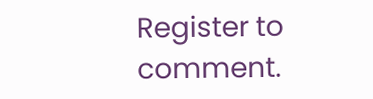Register to comment.